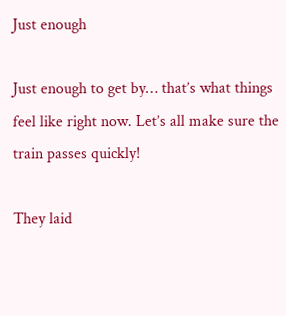Just enough

Just enough to get by… that’s what things feel like right now. Let’s all make sure the train passes quickly!

They laid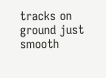tracks on ground just smooth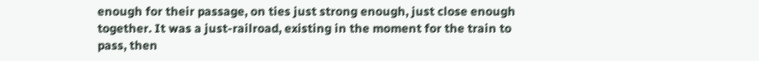enough for their passage, on ties just strong enough, just close enough together. It was a just-railroad, existing in the moment for the train to pass, then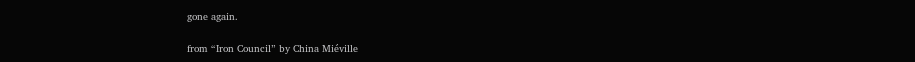gone again.

from “Iron Council” by China Miéville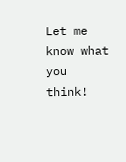Let me know what you think!